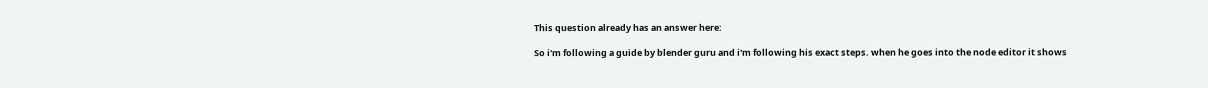This question already has an answer here:

So i'm following a guide by blender guru and i'm following his exact steps. when he goes into the node editor it shows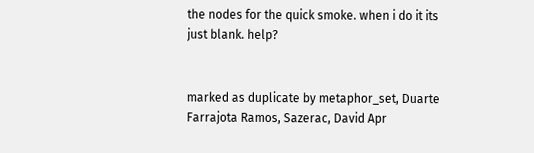the nodes for the quick smoke. when i do it its just blank. help?


marked as duplicate by metaphor_set, Duarte Farrajota Ramos, Sazerac, David Apr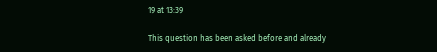19 at 13:39

This question has been asked before and already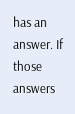has an answer. If those answers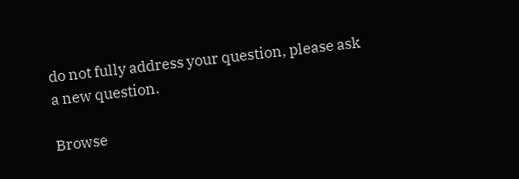do not fully address your question, please ask a new question.

Browse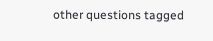other questions tagged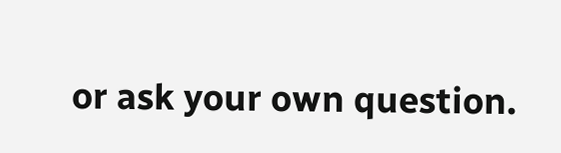or ask your own question.